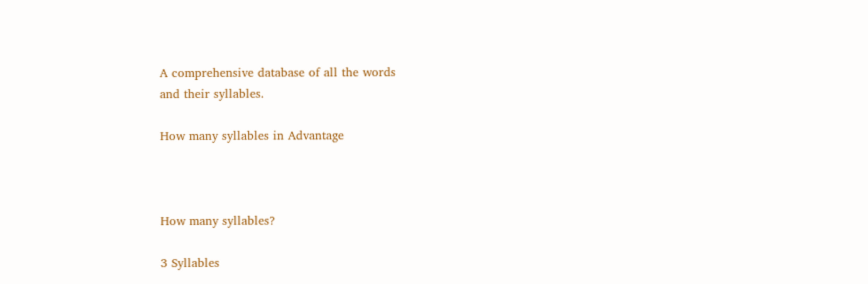A comprehensive database of all the words
and their syllables.

How many syllables in Advantage



How many syllables?

3 Syllables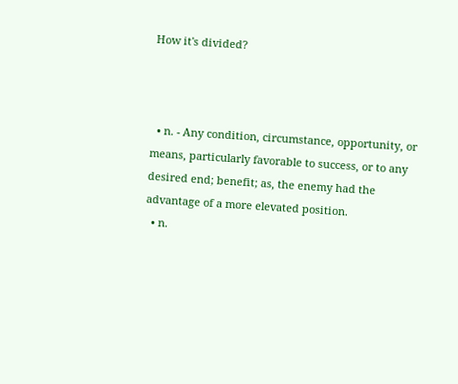How it's divided?



  • n. - Any condition, circumstance, opportunity, or means, particularly favorable to success, or to any desired end; benefit; as, the enemy had the advantage of a more elevated position.
  • n.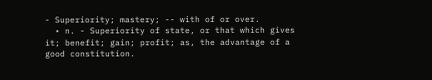- Superiority; mastery; -- with of or over.
  • n. - Superiority of state, or that which gives it; benefit; gain; profit; as, the advantage of a good constitution.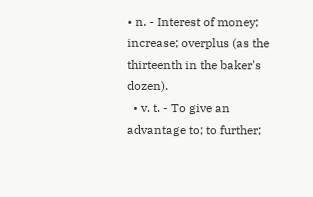• n. - Interest of money; increase; overplus (as the thirteenth in the baker's dozen).
  • v. t. - To give an advantage to; to further;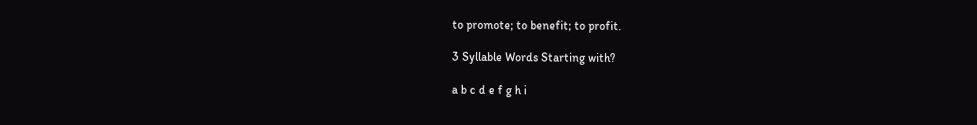to promote; to benefit; to profit.

3 Syllable Words Starting with?

a b c d e f g h i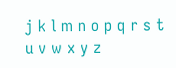j k l m n o p q r s t u v w x y z